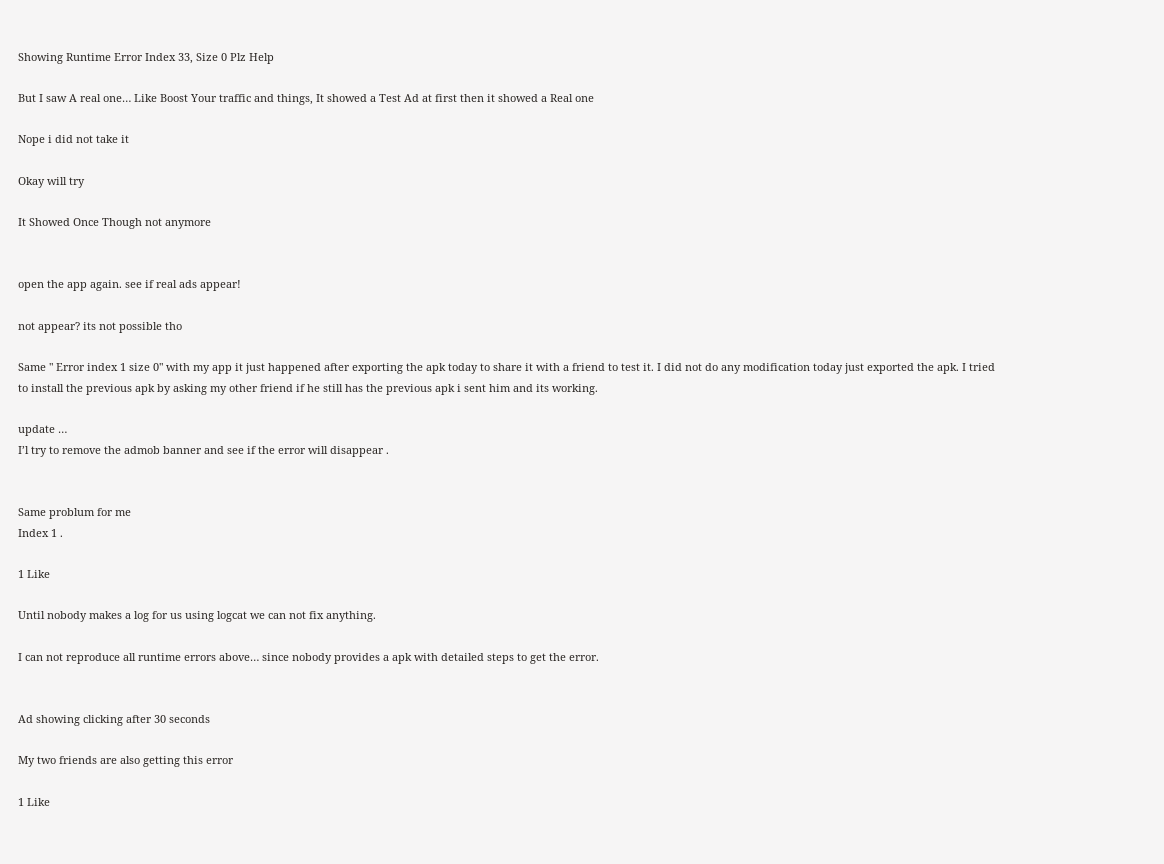Showing Runtime Error Index 33, Size 0 Plz Help

But I saw A real one… Like Boost Your traffic and things, It showed a Test Ad at first then it showed a Real one

Nope i did not take it

Okay will try

It Showed Once Though not anymore


open the app again. see if real ads appear!

not appear? its not possible tho

Same " Error index 1 size 0" with my app it just happened after exporting the apk today to share it with a friend to test it. I did not do any modification today just exported the apk. I tried to install the previous apk by asking my other friend if he still has the previous apk i sent him and its working.

update …
I’l try to remove the admob banner and see if the error will disappear .


Same problum for me
Index 1 .

1 Like

Until nobody makes a log for us using logcat we can not fix anything.

I can not reproduce all runtime errors above… since nobody provides a apk with detailed steps to get the error.


Ad showing clicking after 30 seconds

My two friends are also getting this error

1 Like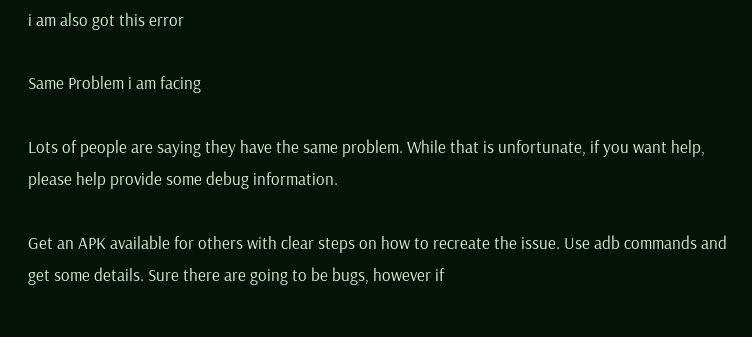i am also got this error

Same Problem i am facing

Lots of people are saying they have the same problem. While that is unfortunate, if you want help, please help provide some debug information.

Get an APK available for others with clear steps on how to recreate the issue. Use adb commands and get some details. Sure there are going to be bugs, however if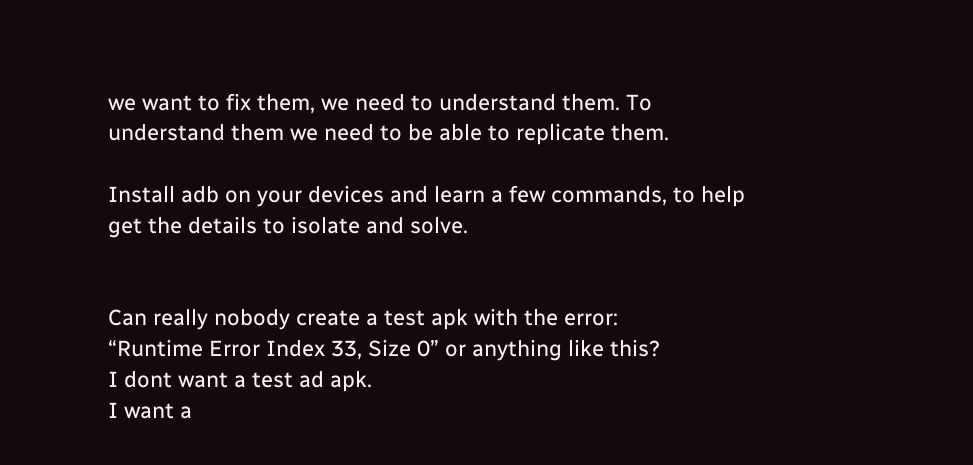we want to fix them, we need to understand them. To understand them we need to be able to replicate them.

Install adb on your devices and learn a few commands, to help get the details to isolate and solve.


Can really nobody create a test apk with the error:
“Runtime Error Index 33, Size 0” or anything like this?
I dont want a test ad apk.
I want a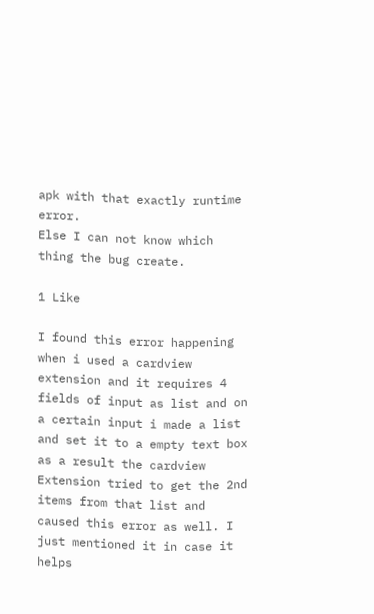apk with that exactly runtime error.
Else I can not know which thing the bug create.

1 Like

I found this error happening when i used a cardview extension and it requires 4 fields of input as list and on a certain input i made a list and set it to a empty text box as a result the cardview Extension tried to get the 2nd items from that list and caused this error as well. I just mentioned it in case it helps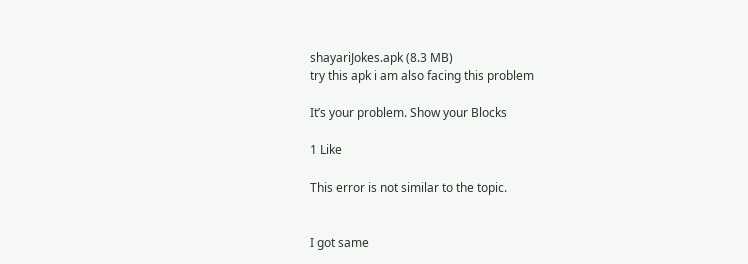shayariJokes.apk (8.3 MB)
try this apk i am also facing this problem

It’s your problem. Show your Blocks

1 Like

This error is not similar to the topic.


I got same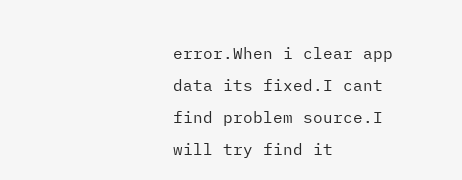error.When i clear app data its fixed.I cant find problem source.I will try find it